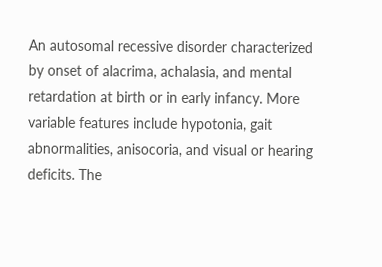An autosomal recessive disorder characterized by onset of alacrima, achalasia, and mental retardation at birth or in early infancy. More variable features include hypotonia, gait abnormalities, anisocoria, and visual or hearing deficits. The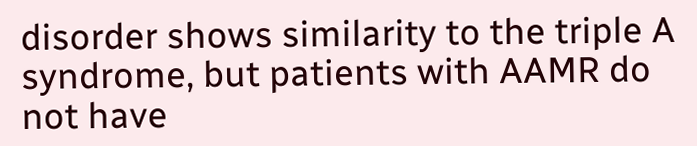disorder shows similarity to the triple A syndrome, but patients with AAMR do not have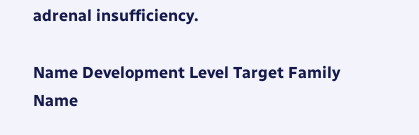adrenal insufficiency.

Name Development Level Target Family
Name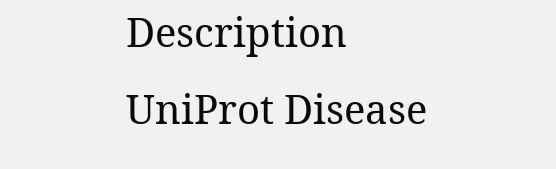Description
UniProt Disease